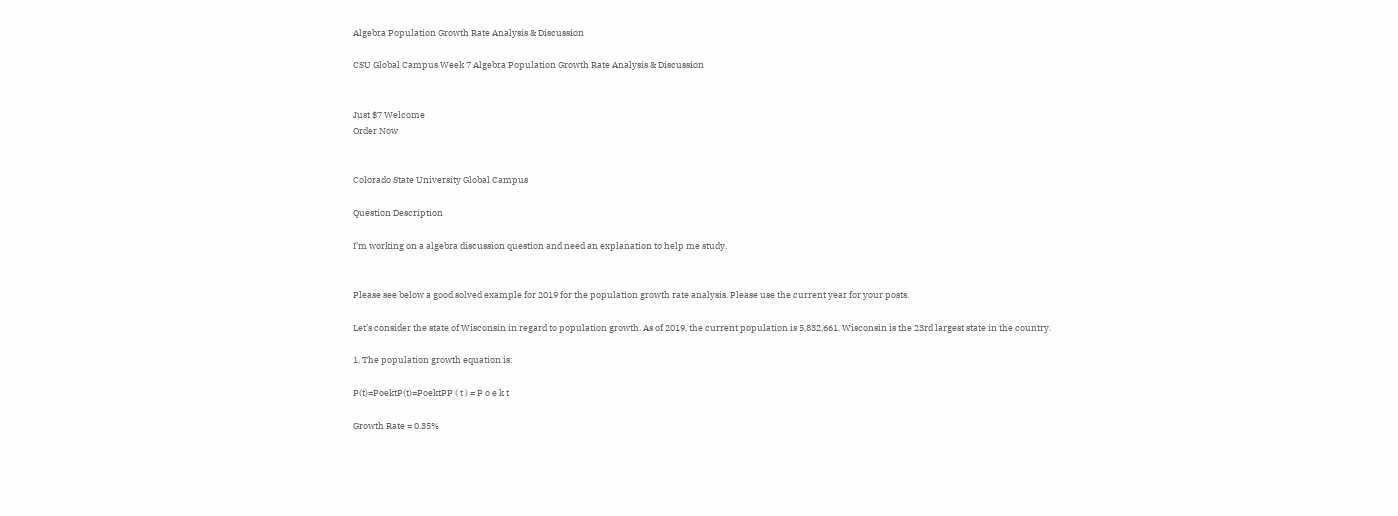Algebra Population Growth Rate Analysis & Discussion

CSU Global Campus Week 7 Algebra Population Growth Rate Analysis & Discussion


Just $7 Welcome
Order Now


Colorado State University Global Campus

Question Description

I’m working on a algebra discussion question and need an explanation to help me study.


Please see below a good solved example for 2019 for the population growth rate analysis. Please use the current year for your posts.

Let’s consider the state of Wisconsin in regard to population growth. As of 2019, the current population is 5,832,661. Wisconsin is the 23rd largest state in the country.

1. The population growth equation is:

P(t)=PoektP(t)=PoektPP ( t ) = P o e k t

Growth Rate = 0.35%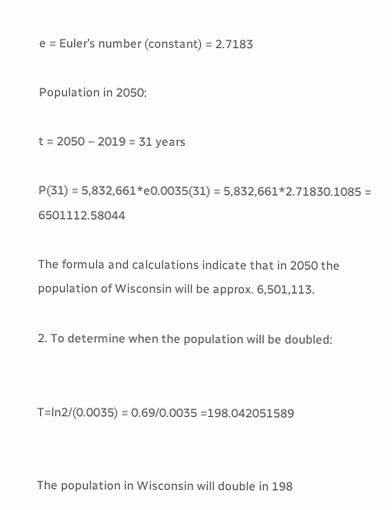e = Euler’s number (constant) = 2.7183

Population in 2050:

t = 2050 – 2019 = 31 years

P(31) = 5,832,661*e0.0035(31) = 5,832,661*2.71830.1085 = 6501112.58044

The formula and calculations indicate that in 2050 the population of Wisconsin will be approx. 6,501,113.

2. To determine when the population will be doubled:


T=ln2/(0.0035) = 0.69/0.0035 =198.042051589


The population in Wisconsin will double in 198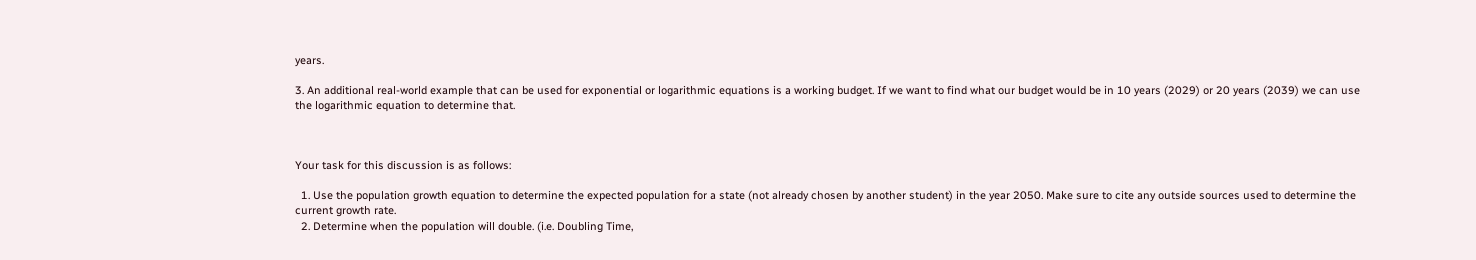years.

3. An additional real-world example that can be used for exponential or logarithmic equations is a working budget. If we want to find what our budget would be in 10 years (2029) or 20 years (2039) we can use the logarithmic equation to determine that.



Your task for this discussion is as follows:

  1. Use the population growth equation to determine the expected population for a state (not already chosen by another student) in the year 2050. Make sure to cite any outside sources used to determine the current growth rate.
  2. Determine when the population will double. (i.e. Doubling Time,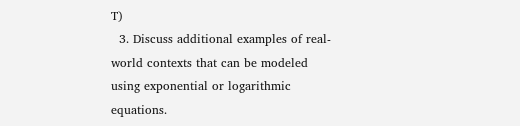T)
  3. Discuss additional examples of real-world contexts that can be modeled using exponential or logarithmic equations.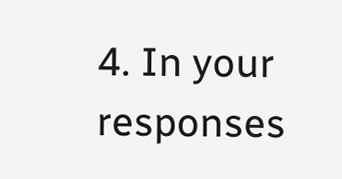4. In your responses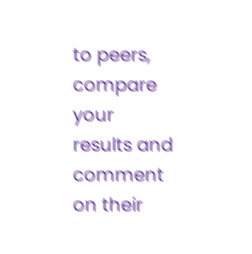to peers, compare your results and comment on their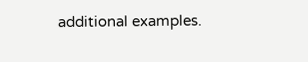additional examples.